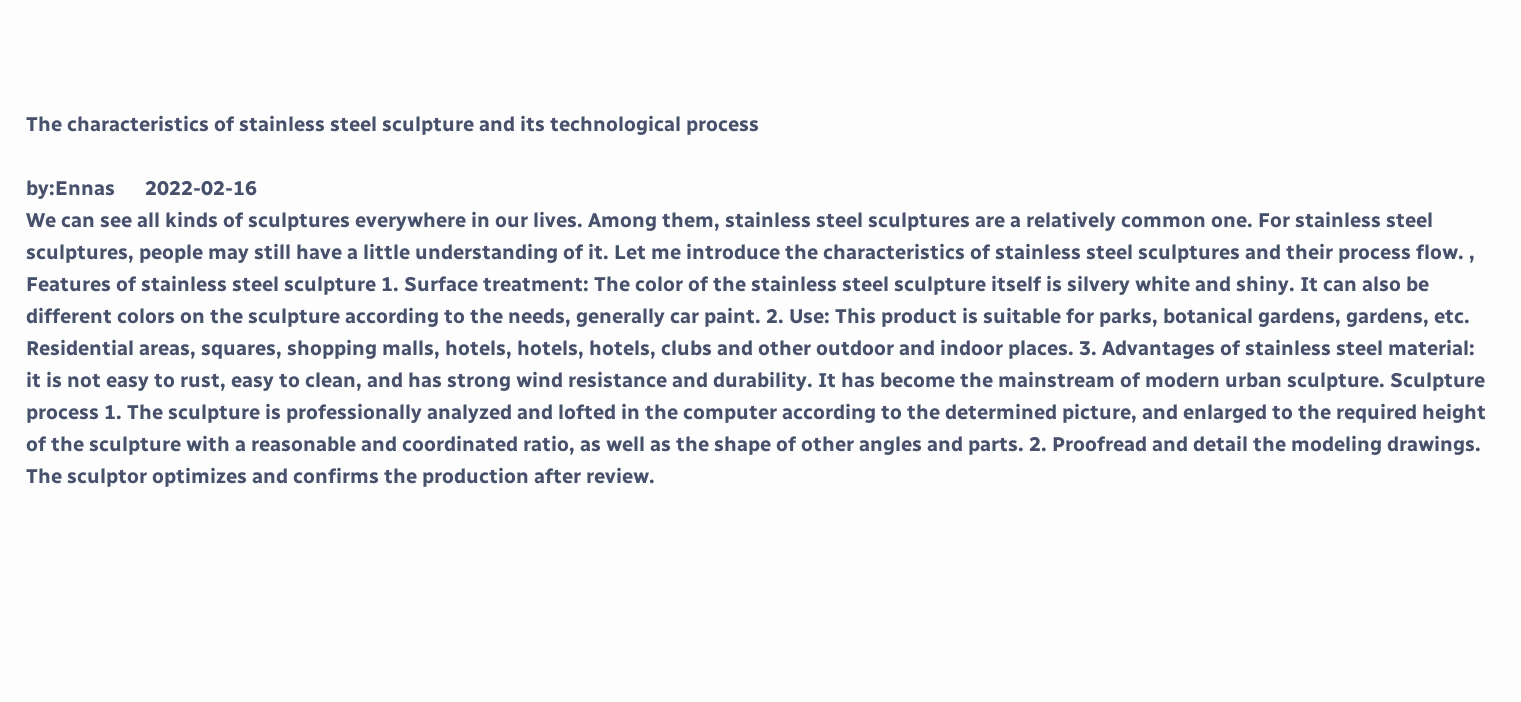The characteristics of stainless steel sculpture and its technological process

by:Ennas      2022-02-16
We can see all kinds of sculptures everywhere in our lives. Among them, stainless steel sculptures are a relatively common one. For stainless steel sculptures, people may still have a little understanding of it. Let me introduce the characteristics of stainless steel sculptures and their process flow. , Features of stainless steel sculpture 1. Surface treatment: The color of the stainless steel sculpture itself is silvery white and shiny. It can also be different colors on the sculpture according to the needs, generally car paint. 2. Use: This product is suitable for parks, botanical gardens, gardens, etc. Residential areas, squares, shopping malls, hotels, hotels, hotels, clubs and other outdoor and indoor places. 3. Advantages of stainless steel material: it is not easy to rust, easy to clean, and has strong wind resistance and durability. It has become the mainstream of modern urban sculpture. Sculpture process 1. The sculpture is professionally analyzed and lofted in the computer according to the determined picture, and enlarged to the required height of the sculpture with a reasonable and coordinated ratio, as well as the shape of other angles and parts. 2. Proofread and detail the modeling drawings. The sculptor optimizes and confirms the production after review.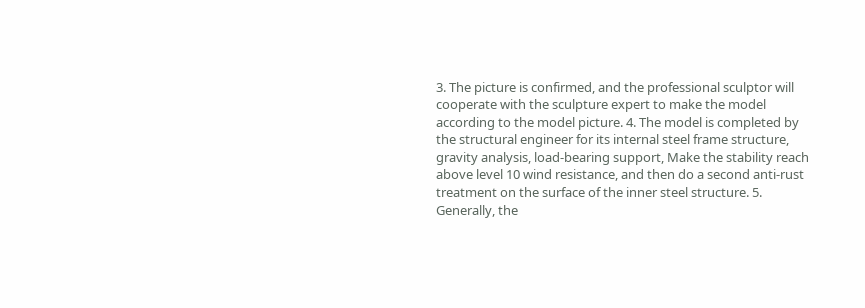3. The picture is confirmed, and the professional sculptor will cooperate with the sculpture expert to make the model according to the model picture. 4. The model is completed by the structural engineer for its internal steel frame structure, gravity analysis, load-bearing support, Make the stability reach above level 10 wind resistance, and then do a second anti-rust treatment on the surface of the inner steel structure. 5. Generally, the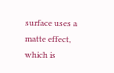surface uses a matte effect, which is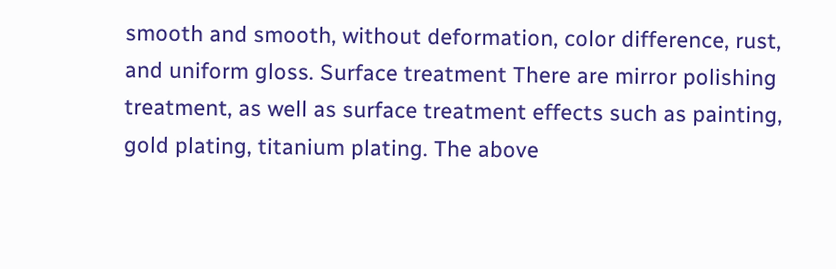smooth and smooth, without deformation, color difference, rust, and uniform gloss. Surface treatment There are mirror polishing treatment, as well as surface treatment effects such as painting, gold plating, titanium plating. The above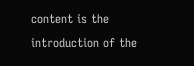content is the introduction of the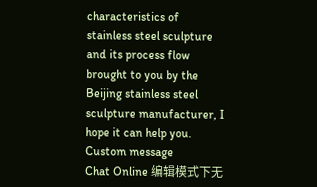characteristics of stainless steel sculpture and its process flow brought to you by the Beijing stainless steel sculpture manufacturer, I hope it can help you.
Custom message
Chat Online 编辑模式下无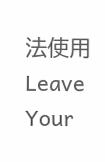法使用
Leave Your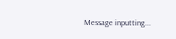Message inputting...